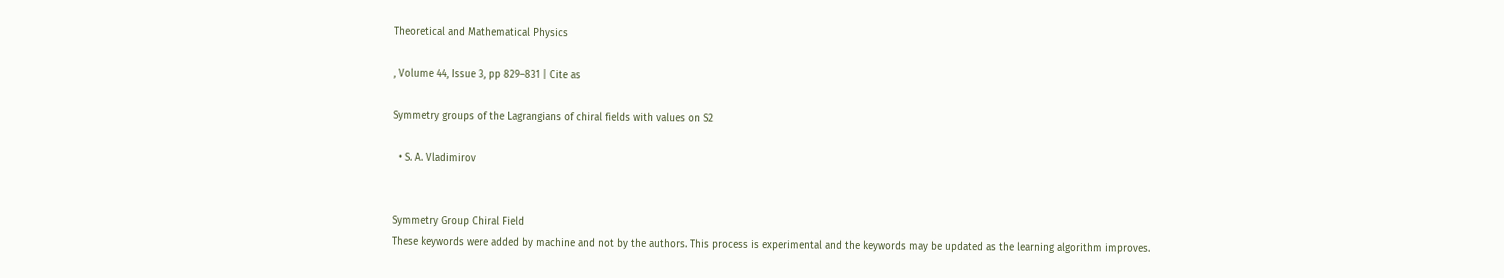Theoretical and Mathematical Physics

, Volume 44, Issue 3, pp 829–831 | Cite as

Symmetry groups of the Lagrangians of chiral fields with values on S2

  • S. A. Vladimirov


Symmetry Group Chiral Field
These keywords were added by machine and not by the authors. This process is experimental and the keywords may be updated as the learning algorithm improves.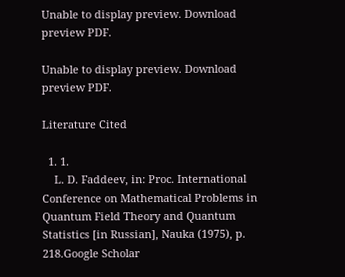Unable to display preview. Download preview PDF.

Unable to display preview. Download preview PDF.

Literature Cited

  1. 1.
    L. D. Faddeev, in: Proc. International Conference on Mathematical Problems in Quantum Field Theory and Quantum Statistics [in Russian], Nauka (1975), p. 218.Google Scholar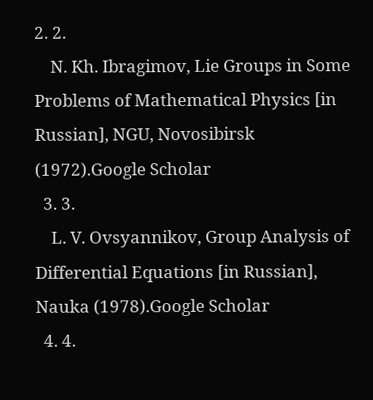2. 2.
    N. Kh. Ibragimov, Lie Groups in Some Problems of Mathematical Physics [in Russian], NGU, Novosibirsk (1972).Google Scholar
  3. 3.
    L. V. Ovsyannikov, Group Analysis of Differential Equations [in Russian], Nauka (1978).Google Scholar
  4. 4.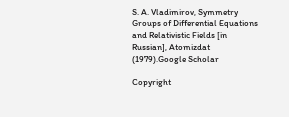S. A. Vladimirov, Symmetry Groups of Differential Equations and Relativistic Fields [in Russian], Atomizdat (1979).Google Scholar

Copyright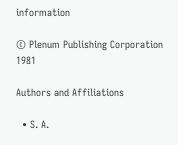information

© Plenum Publishing Corporation 1981

Authors and Affiliations

  • S. A.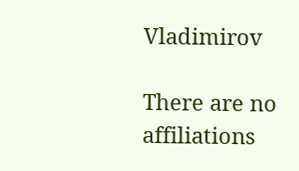Vladimirov

There are no affiliations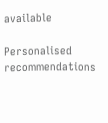available

Personalised recommendations